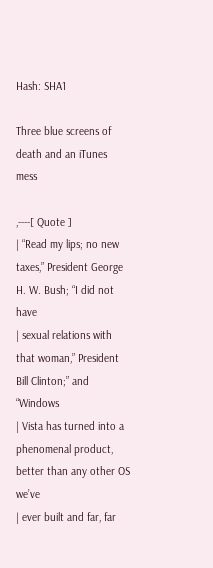Hash: SHA1

Three blue screens of death and an iTunes mess

,----[ Quote ]
| “Read my lips; no new taxes,” President George H. W. Bush; “I did not have
| sexual relations with that woman,” President Bill Clinton;” and “Windows
| Vista has turned into a phenomenal product, better than any other OS we’ve
| ever built and far, far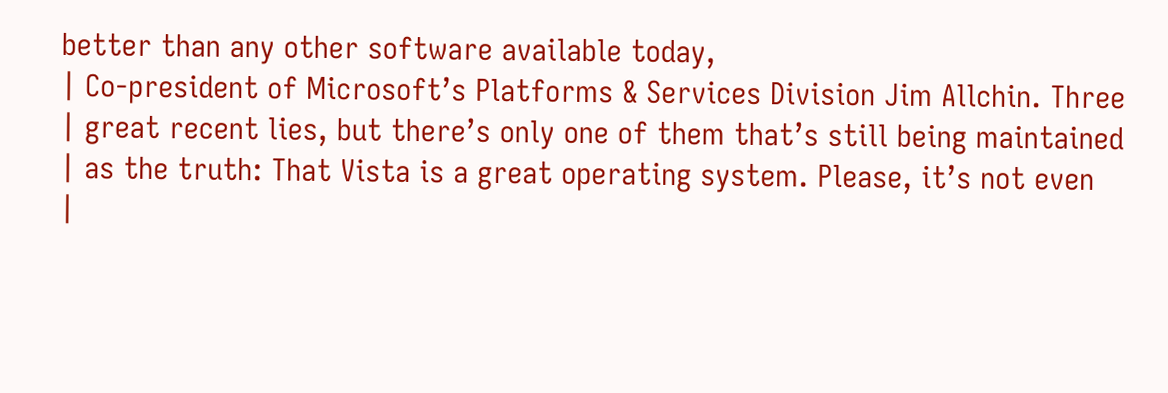better than any other software available today,
| Co-president of Microsoft’s Platforms & Services Division Jim Allchin. Three
| great recent lies, but there’s only one of them that’s still being maintained
| as the truth: That Vista is a great operating system. Please, it’s not even
|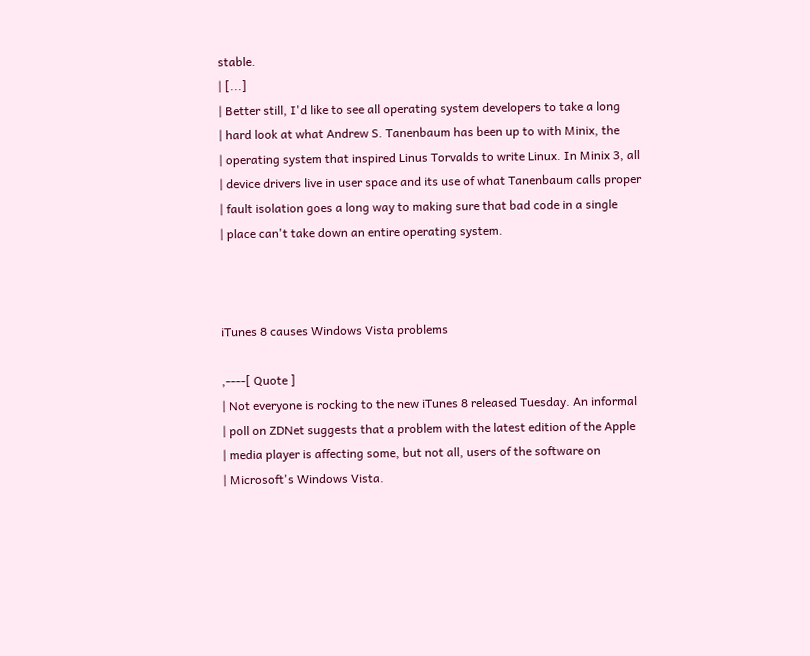stable.
| [...]
| Better still, I'd like to see all operating system developers to take a long
| hard look at what Andrew S. Tanenbaum has been up to with Minix, the
| operating system that inspired Linus Torvalds to write Linux. In Minix 3, all
| device drivers live in user space and its use of what Tanenbaum calls proper
| fault isolation goes a long way to making sure that bad code in a single
| place can't take down an entire operating system.



iTunes 8 causes Windows Vista problems

,----[ Quote ]
| Not everyone is rocking to the new iTunes 8 released Tuesday. An informal
| poll on ZDNet suggests that a problem with the latest edition of the Apple
| media player is affecting some, but not all, users of the software on
| Microsoft's Windows Vista.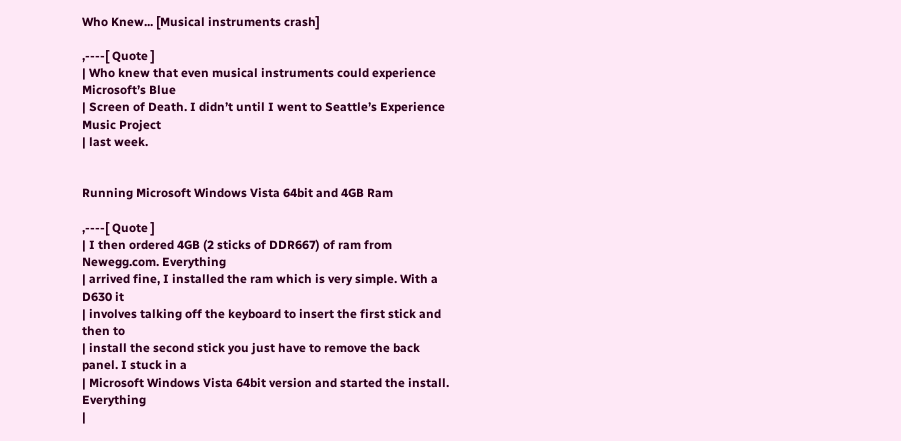Who Knew... [Musical instruments crash]

,----[ Quote ]
| Who knew that even musical instruments could experience Microsoft’s Blue
| Screen of Death. I didn’t until I went to Seattle’s Experience Music Project
| last week.


Running Microsoft Windows Vista 64bit and 4GB Ram

,----[ Quote ]
| I then ordered 4GB (2 sticks of DDR667) of ram from Newegg.com. Everything
| arrived fine, I installed the ram which is very simple. With a D630 it
| involves talking off the keyboard to insert the first stick and then to
| install the second stick you just have to remove the back panel. I stuck in a
| Microsoft Windows Vista 64bit version and started the install. Everything
|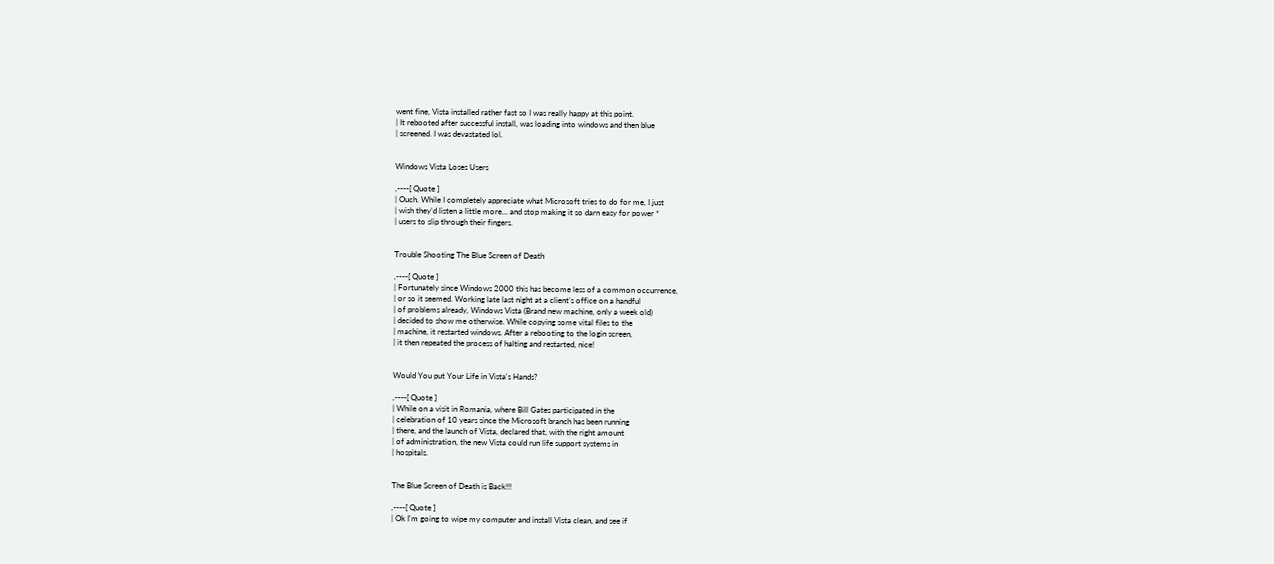went fine, Vista installed rather fast so I was really happy at this point.
| It rebooted after successful install, was loading into windows and then blue
| screened. I was devastated lol.


Windows Vista Loses Users

,----[ Quote ]
| Ouch. While I completely appreciate what Microsoft tries to do for me, I just
| wish they’d listen a little more… and stop making it so darn easy for power *
| users to slip through their fingers.


Trouble Shooting The Blue Screen of Death

,----[ Quote ]
| Fortunately since Windows 2000 this has become less of a common occurrence,
| or so it seemed. Working late last night at a client’s office on a handful
| of problems already, Windows Vista (Brand new machine, only a week old)
| decided to show me otherwise. While copying some vital files to the
| machine, it restarted windows. After a rebooting to the login screen,
| it then repeated the process of halting and restarted, nice!


Would You put Your Life in Vista's Hands?

,----[ Quote ]
| While on a visit in Romania, where Bill Gates participated in the
| celebration of 10 years since the Microsoft branch has been running
| there, and the launch of Vista, declared that, with the right amount
| of administration, the new Vista could run life support systems in
| hospitals.


The Blue Screen of Death is Back!!!

,----[ Quote ]
| Ok I'm going to wipe my computer and install Vista clean, and see if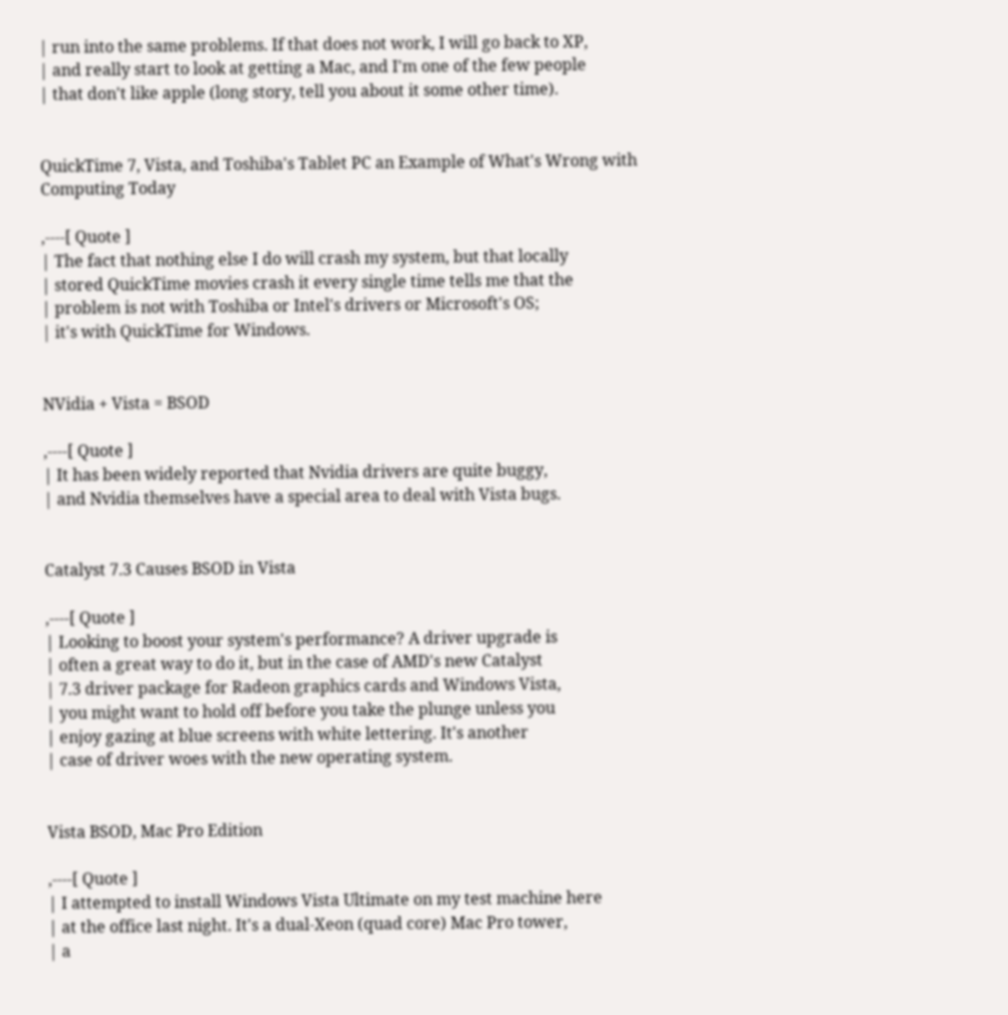| run into the same problems. If that does not work, I will go back to XP,
| and really start to look at getting a Mac, and I'm one of the few people
| that don't like apple (long story, tell you about it some other time).


QuickTime 7, Vista, and Toshiba's Tablet PC an Example of What's Wrong with
Computing Today

,----[ Quote ]
| The fact that nothing else I do will crash my system, but that locally
| stored QuickTime movies crash it every single time tells me that the
| problem is not with Toshiba or Intel's drivers or Microsoft's OS;
| it's with QuickTime for Windows.


NVidia + Vista = BSOD

,----[ Quote ]
| It has been widely reported that Nvidia drivers are quite buggy,
| and Nvidia themselves have a special area to deal with Vista bugs.


Catalyst 7.3 Causes BSOD in Vista

,----[ Quote ]
| Looking to boost your system's performance? A driver upgrade is
| often a great way to do it, but in the case of AMD's new Catalyst
| 7.3 driver package for Radeon graphics cards and Windows Vista,
| you might want to hold off before you take the plunge unless you
| enjoy gazing at blue screens with white lettering. It's another
| case of driver woes with the new operating system.


Vista BSOD, Mac Pro Edition

,----[ Quote ]
| I attempted to install Windows Vista Ultimate on my test machine here
| at the office last night. It's a dual-Xeon (quad core) Mac Pro tower,
| a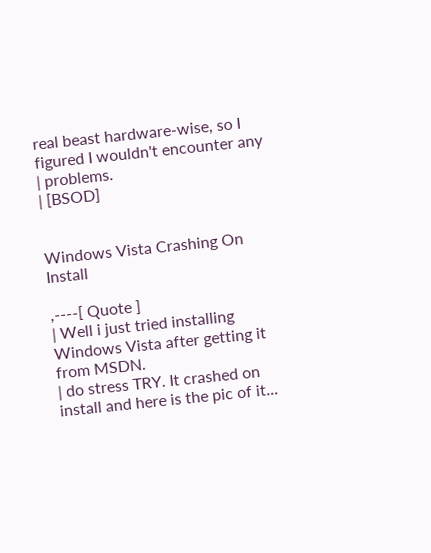real beast hardware-wise, so I figured I wouldn't encounter any
| problems.
| [BSOD]


Windows Vista Crashing On Install

,----[ Quote ]
| Well i just tried installing Windows Vista after getting it from MSDN.
| do stress TRY. It crashed on install and here is the pic of it...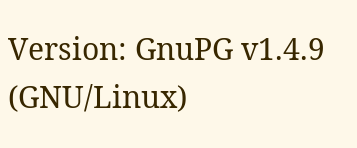Version: GnuPG v1.4.9 (GNU/Linux)